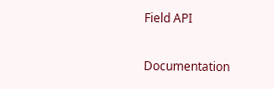Field API

Documentation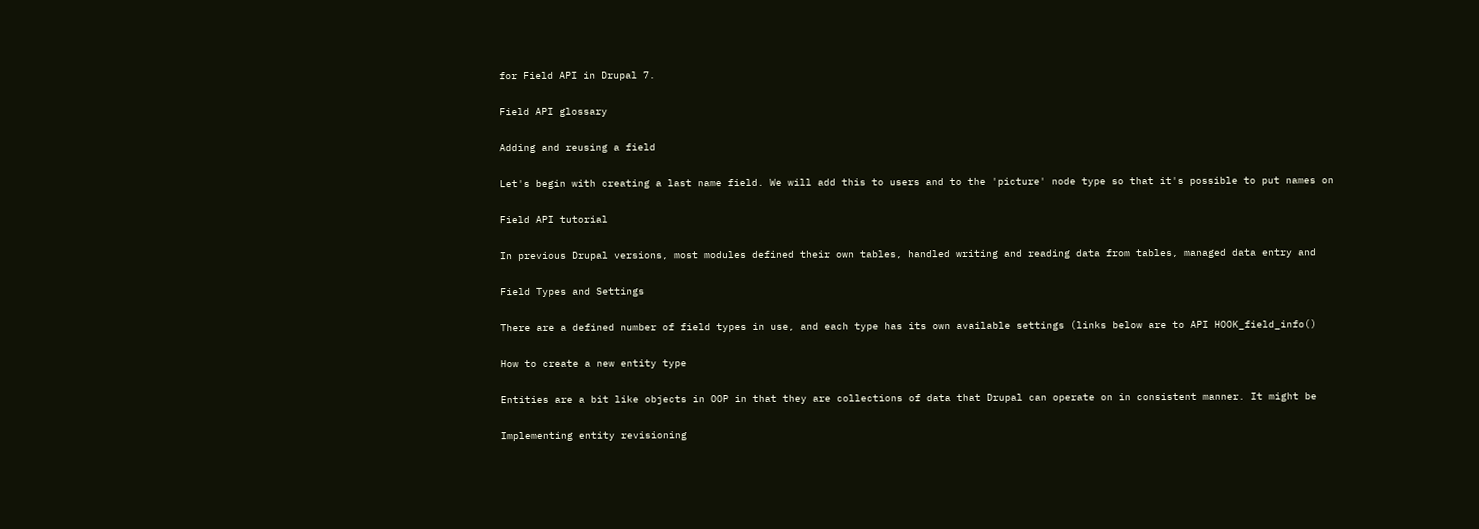for Field API in Drupal 7.

Field API glossary

Adding and reusing a field

Let's begin with creating a last name field. We will add this to users and to the 'picture' node type so that it's possible to put names on

Field API tutorial

In previous Drupal versions, most modules defined their own tables, handled writing and reading data from tables, managed data entry and

Field Types and Settings

There are a defined number of field types in use, and each type has its own available settings (links below are to API HOOK_field_info()

How to create a new entity type

Entities are a bit like objects in OOP in that they are collections of data that Drupal can operate on in consistent manner. It might be

Implementing entity revisioning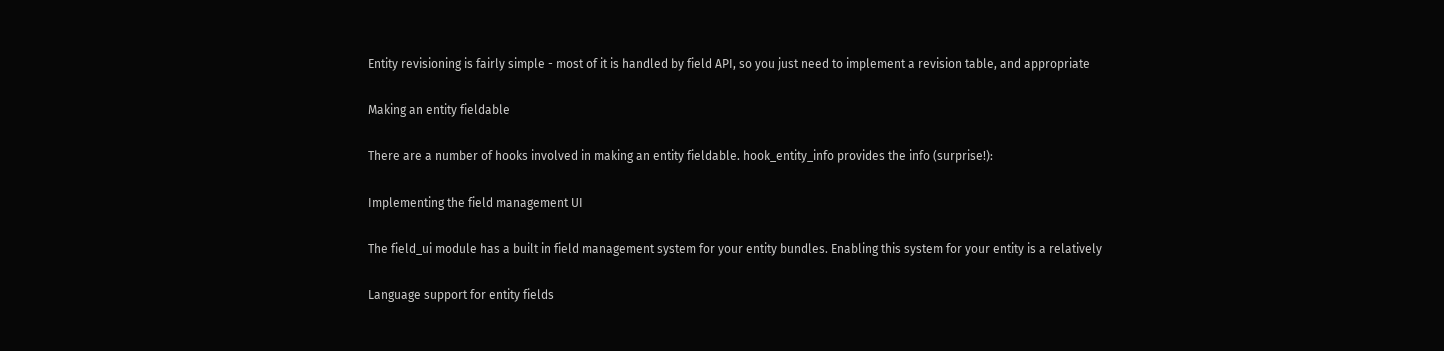Entity revisioning is fairly simple - most of it is handled by field API, so you just need to implement a revision table, and appropriate

Making an entity fieldable

There are a number of hooks involved in making an entity fieldable. hook_entity_info provides the info (surprise!):

Implementing the field management UI

The field_ui module has a built in field management system for your entity bundles. Enabling this system for your entity is a relatively

Language support for entity fields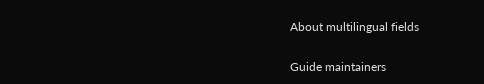About multilingual fields

Guide maintainers